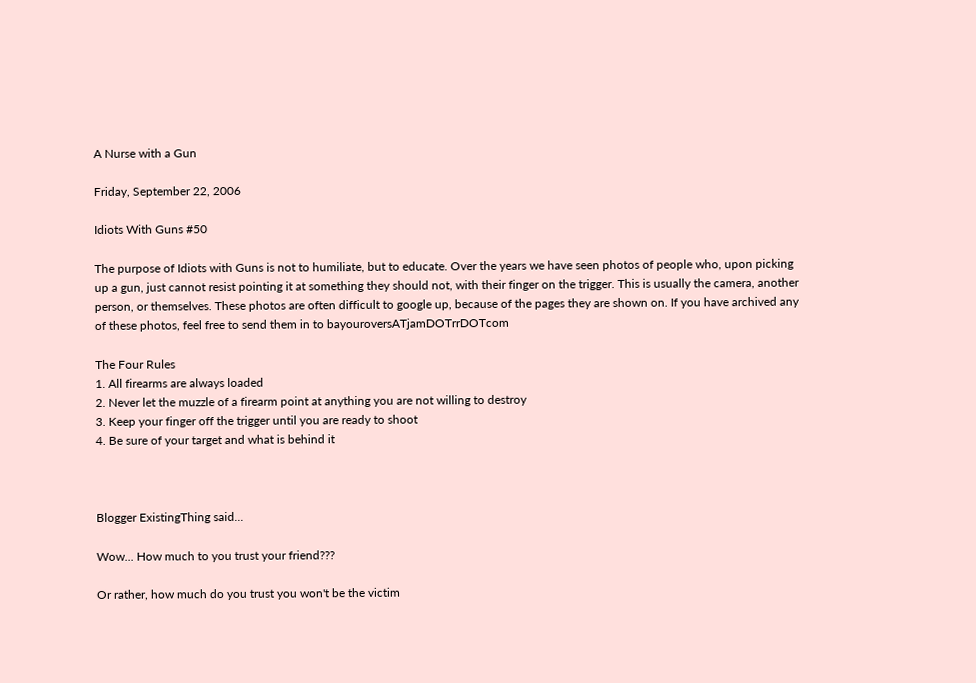A Nurse with a Gun

Friday, September 22, 2006

Idiots With Guns #50

The purpose of Idiots with Guns is not to humiliate, but to educate. Over the years we have seen photos of people who, upon picking up a gun, just cannot resist pointing it at something they should not, with their finger on the trigger. This is usually the camera, another person, or themselves. These photos are often difficult to google up, because of the pages they are shown on. If you have archived any of these photos, feel free to send them in to bayouroversATjamDOTrrDOTcom

The Four Rules
1. All firearms are always loaded
2. Never let the muzzle of a firearm point at anything you are not willing to destroy
3. Keep your finger off the trigger until you are ready to shoot
4. Be sure of your target and what is behind it



Blogger ExistingThing said...

Wow... How much to you trust your friend???

Or rather, how much do you trust you won't be the victim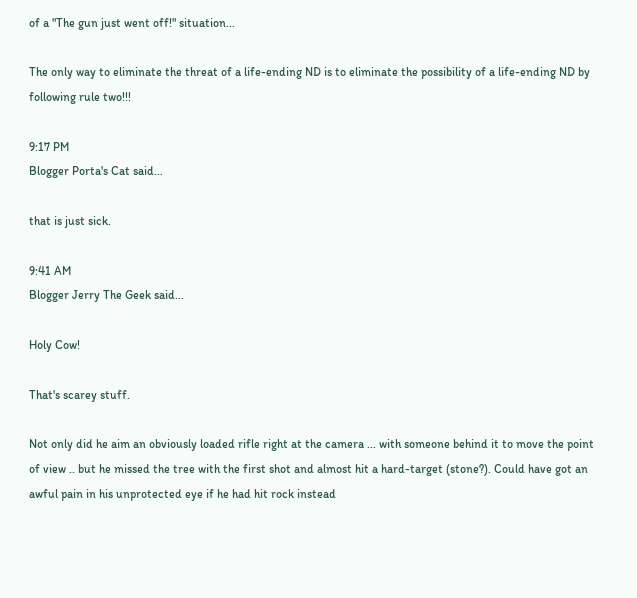of a "The gun just went off!" situation...

The only way to eliminate the threat of a life-ending ND is to eliminate the possibility of a life-ending ND by following rule two!!!

9:17 PM
Blogger Porta's Cat said...

that is just sick.

9:41 AM
Blogger Jerry The Geek said...

Holy Cow!

That's scarey stuff.

Not only did he aim an obviously loaded rifle right at the camera ... with someone behind it to move the point of view .. but he missed the tree with the first shot and almost hit a hard-target (stone?). Could have got an awful pain in his unprotected eye if he had hit rock instead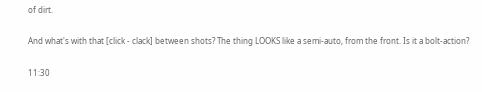of dirt.

And what's with that [click - clack] between shots? The thing LOOKS like a semi-auto, from the front. Is it a bolt-action?

11:30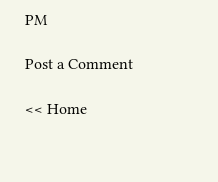PM

Post a Comment

<< Home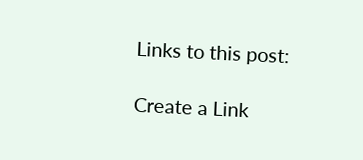Links to this post:

Create a Link